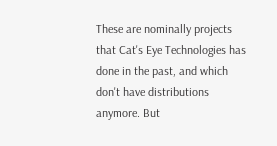These are nominally projects that Cat's Eye Technologies has done in the past, and which don't have distributions anymore. But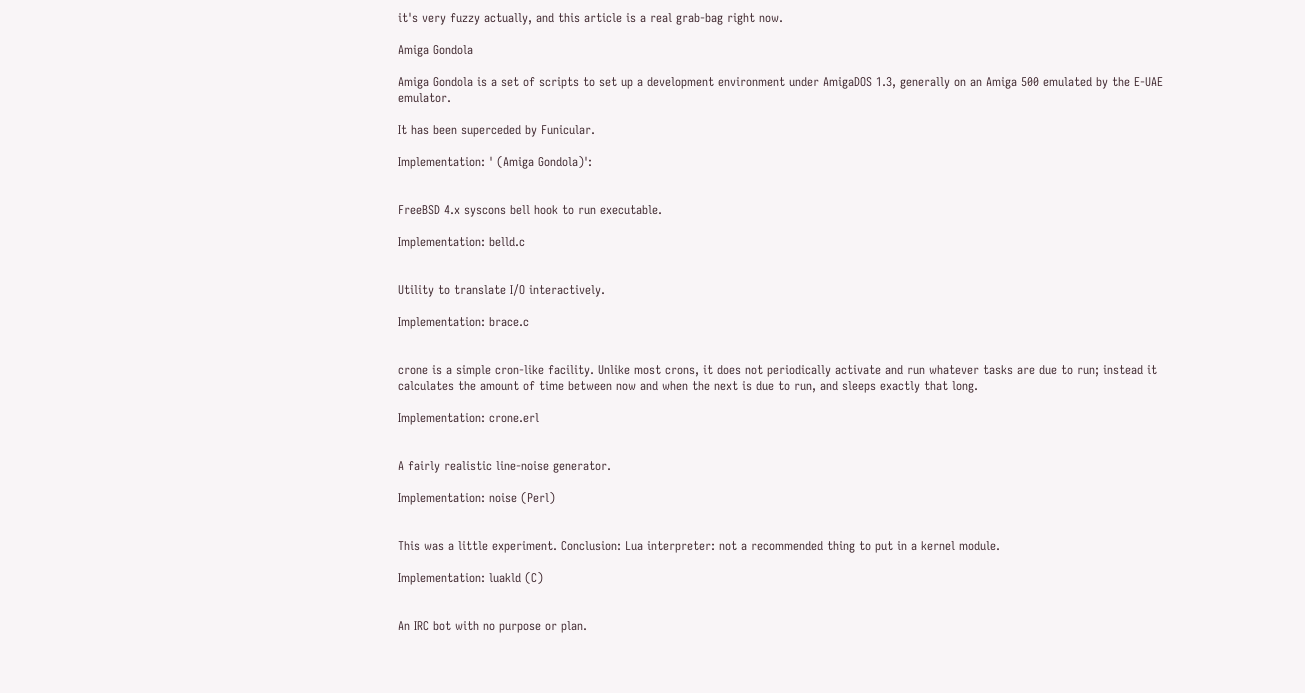it's very fuzzy actually, and this article is a real grab-bag right now.

Amiga Gondola

Amiga Gondola is a set of scripts to set up a development environment under AmigaDOS 1.3, generally on an Amiga 500 emulated by the E-UAE emulator.

It has been superceded by Funicular.

Implementation: ' (Amiga Gondola)':


FreeBSD 4.x syscons bell hook to run executable.

Implementation: belld.c


Utility to translate I/O interactively.

Implementation: brace.c


crone is a simple cron-like facility. Unlike most crons, it does not periodically activate and run whatever tasks are due to run; instead it calculates the amount of time between now and when the next is due to run, and sleeps exactly that long.

Implementation: crone.erl


A fairly realistic line-noise generator.

Implementation: noise (Perl)


This was a little experiment. Conclusion: Lua interpreter: not a recommended thing to put in a kernel module.

Implementation: luakld (C)


An IRC bot with no purpose or plan.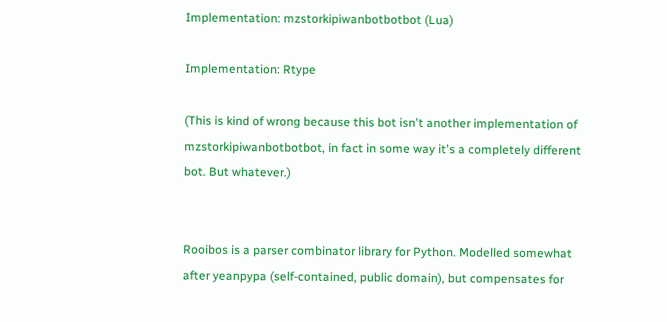Implementation: mzstorkipiwanbotbotbot (Lua)

Implementation: Rtype

(This is kind of wrong because this bot isn't another implementation of mzstorkipiwanbotbotbot, in fact in some way it's a completely different bot. But whatever.)


Rooibos is a parser combinator library for Python. Modelled somewhat after yeanpypa (self-contained, public domain), but compensates for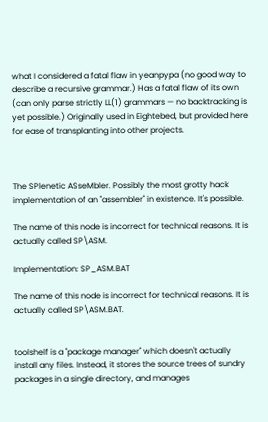what I considered a fatal flaw in yeanpypa (no good way to describe a recursive grammar.) Has a fatal flaw of its own (can only parse strictly LL(1) grammars — no backtracking is yet possible.) Originally used in Eightebed, but provided here for ease of transplanting into other projects.



The SPlenetic ASseMbler. Possibly the most grotty hack implementation of an "assembler" in existence. It's possible.

The name of this node is incorrect for technical reasons. It is actually called SP\ASM.

Implementation: SP_ASM.BAT

The name of this node is incorrect for technical reasons. It is actually called SP\ASM.BAT.


toolshelf is a "package manager" which doesn't actually install any files. Instead, it stores the source trees of sundry packages in a single directory, and manages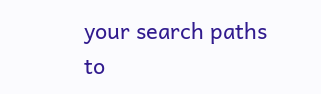your search paths to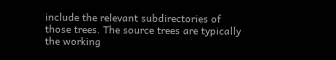include the relevant subdirectories of those trees. The source trees are typically the working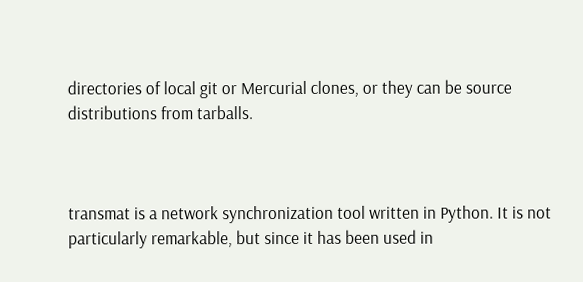directories of local git or Mercurial clones, or they can be source distributions from tarballs.



transmat is a network synchronization tool written in Python. It is not particularly remarkable, but since it has been used in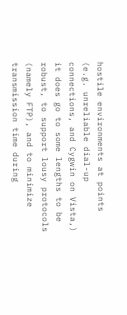hostile environments at points (e.g. unreliable dial-up connections, and Cygwin on Vista,) it does go to some lengths to be robust, to support lousy protocols (namely FTP), and to minimize transmission time during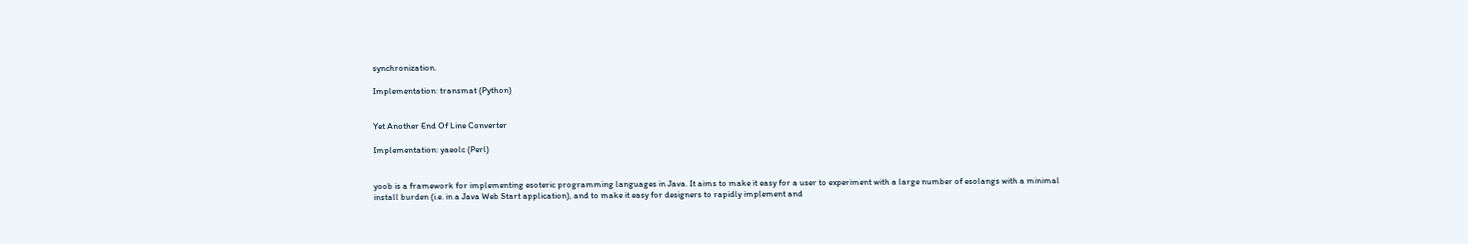synchronization.

Implementation: transmat (Python)


Yet Another End Of Line Converter

Implementation: yaeolc (Perl)


yoob is a framework for implementing esoteric programming languages in Java. It aims to make it easy for a user to experiment with a large number of esolangs with a minimal install burden (i.e. in a Java Web Start application), and to make it easy for designers to rapidly implement and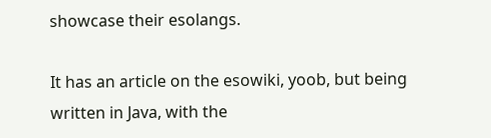showcase their esolangs.

It has an article on the esowiki, yoob, but being written in Java, with the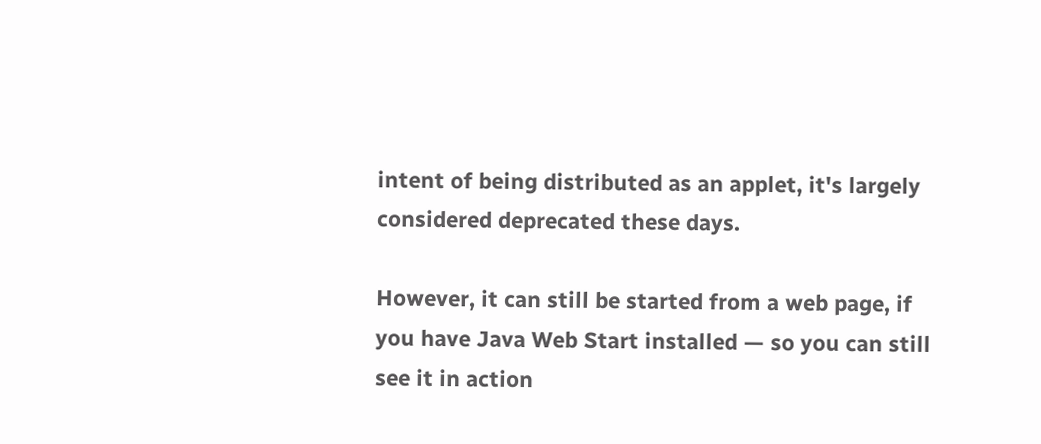intent of being distributed as an applet, it's largely considered deprecated these days.

However, it can still be started from a web page, if you have Java Web Start installed — so you can still see it in action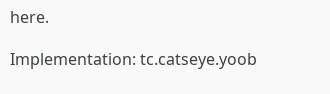here.

Implementation: tc.catseye.yoob